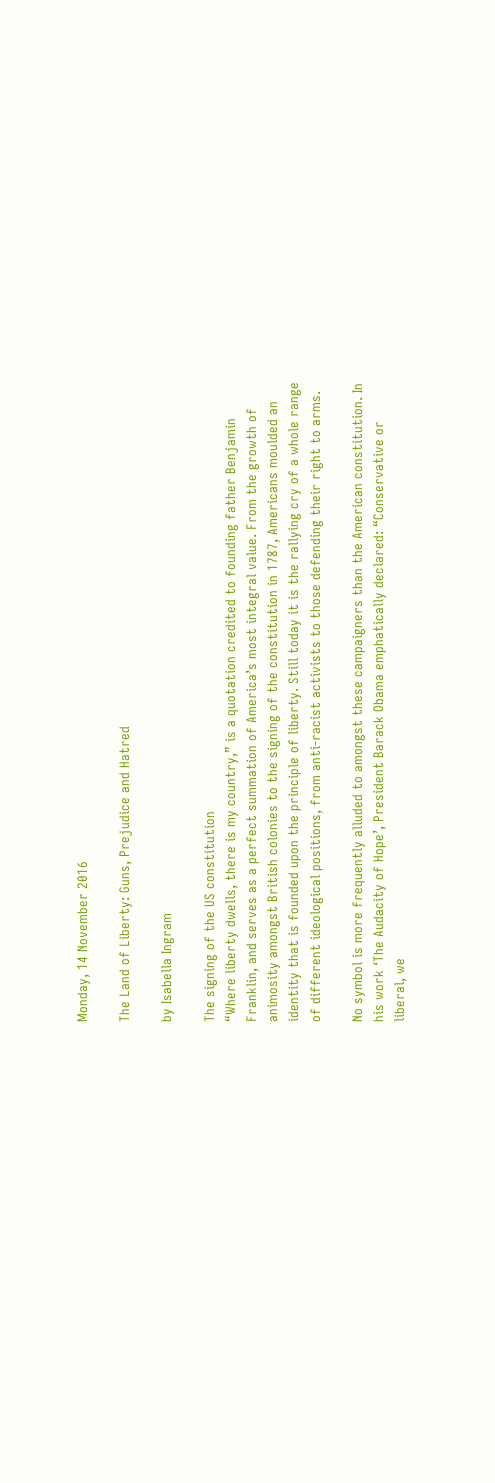Monday, 14 November 2016

The Land of Liberty: Guns, Prejudice and Hatred

by Isabella Ingram

The signing of the US constitution
“Where liberty dwells, there is my country,” is a quotation credited to founding father Benjamin Franklin, and serves as a perfect summation of America’s most integral value. From the growth of animosity amongst British colonies to the signing of the constitution in 1787, Americans moulded an identity that is founded upon the principle of liberty. Still today it is the rallying cry of a whole range of different ideological positions, from anti-racist activists to those defending their right to arms.

No symbol is more frequently alluded to amongst these campaigners than the American constitution. In his work ‘The Audacity of Hope’, President Barack Obama emphatically declared: “Conservative or liberal, we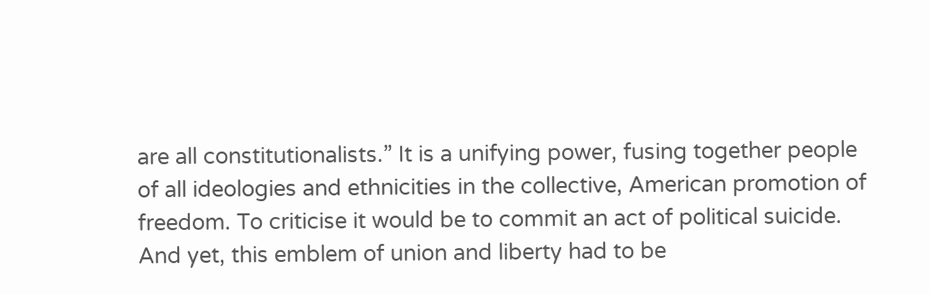are all constitutionalists.” It is a unifying power, fusing together people of all ideologies and ethnicities in the collective, American promotion of freedom. To criticise it would be to commit an act of political suicide. And yet, this emblem of union and liberty had to be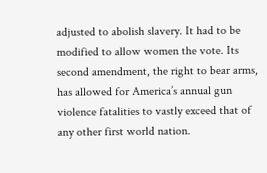adjusted to abolish slavery. It had to be modified to allow women the vote. Its second amendment, the right to bear arms, has allowed for America’s annual gun violence fatalities to vastly exceed that of any other first world nation.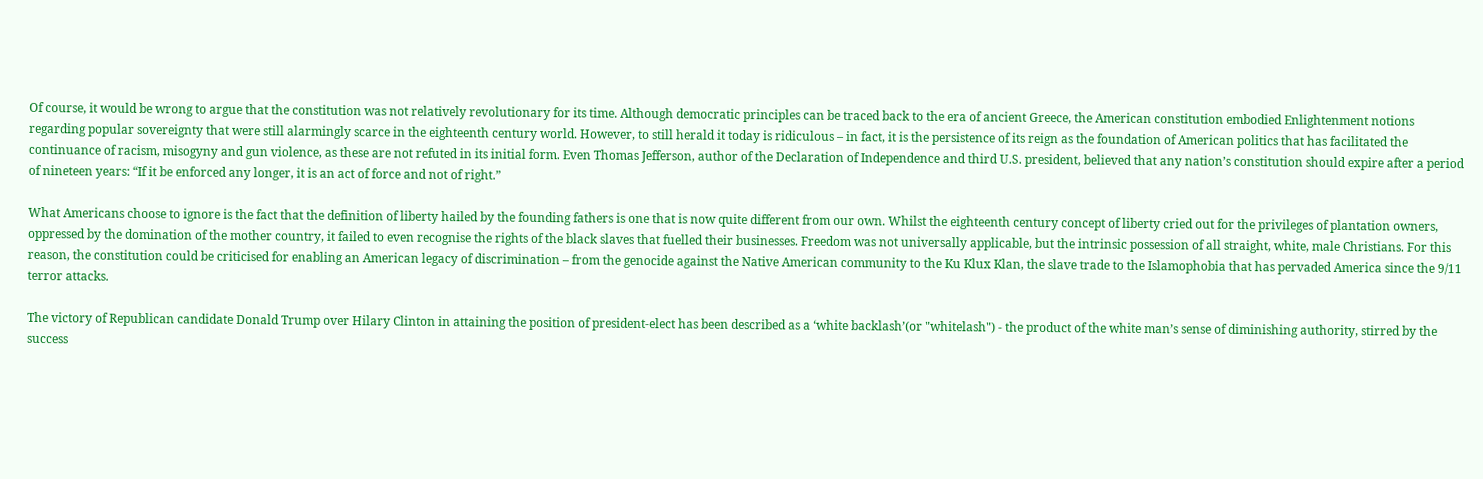Of course, it would be wrong to argue that the constitution was not relatively revolutionary for its time. Although democratic principles can be traced back to the era of ancient Greece, the American constitution embodied Enlightenment notions regarding popular sovereignty that were still alarmingly scarce in the eighteenth century world. However, to still herald it today is ridiculous – in fact, it is the persistence of its reign as the foundation of American politics that has facilitated the continuance of racism, misogyny and gun violence, as these are not refuted in its initial form. Even Thomas Jefferson, author of the Declaration of Independence and third U.S. president, believed that any nation’s constitution should expire after a period of nineteen years: “If it be enforced any longer, it is an act of force and not of right.”

What Americans choose to ignore is the fact that the definition of liberty hailed by the founding fathers is one that is now quite different from our own. Whilst the eighteenth century concept of liberty cried out for the privileges of plantation owners, oppressed by the domination of the mother country, it failed to even recognise the rights of the black slaves that fuelled their businesses. Freedom was not universally applicable, but the intrinsic possession of all straight, white, male Christians. For this reason, the constitution could be criticised for enabling an American legacy of discrimination – from the genocide against the Native American community to the Ku Klux Klan, the slave trade to the Islamophobia that has pervaded America since the 9/11 terror attacks.

The victory of Republican candidate Donald Trump over Hilary Clinton in attaining the position of president-elect has been described as a ‘white backlash’(or "whitelash") - the product of the white man’s sense of diminishing authority, stirred by the success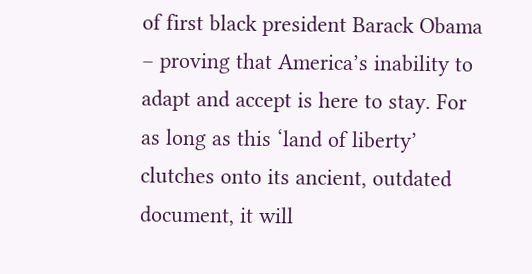of first black president Barack Obama – proving that America’s inability to adapt and accept is here to stay. For as long as this ‘land of liberty’ clutches onto its ancient, outdated document, it will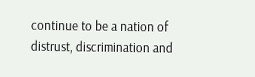continue to be a nation of distrust, discrimination and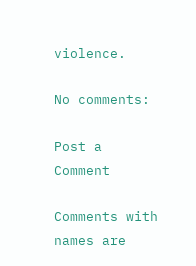violence.

No comments:

Post a Comment

Comments with names are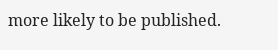more likely to be published.